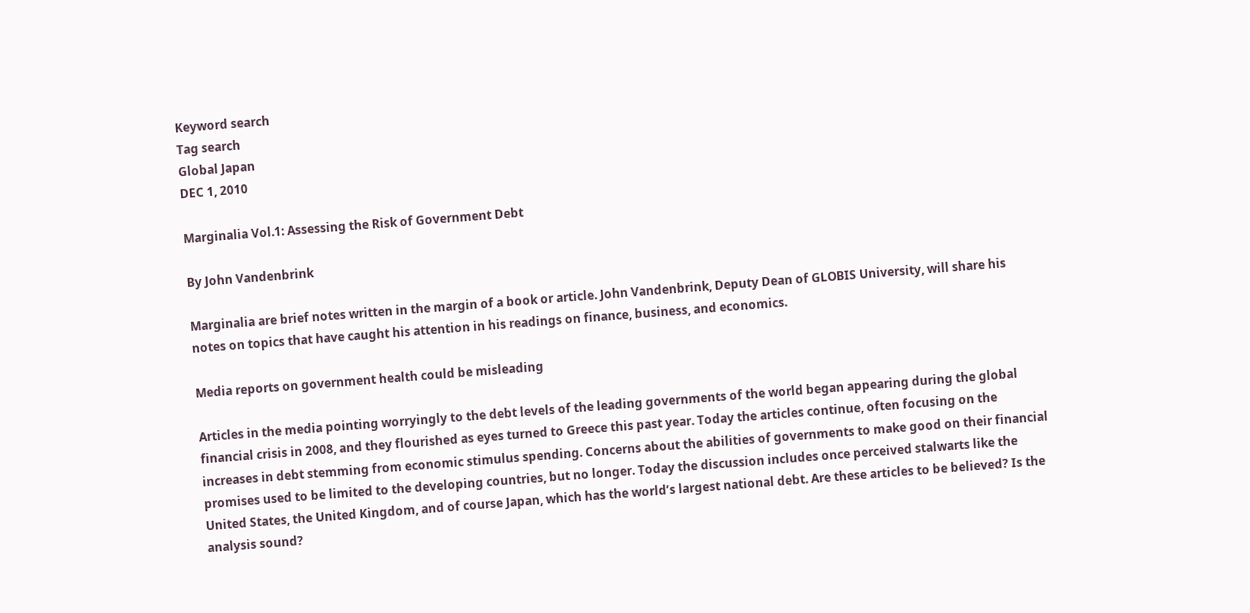Keyword search
Tag search
Global Japan
DEC 1, 2010

Marginalia Vol.1: Assessing the Risk of Government Debt

By John Vandenbrink

Marginalia are brief notes written in the margin of a book or article. John Vandenbrink, Deputy Dean of GLOBIS University, will share his notes on topics that have caught his attention in his readings on finance, business, and economics.

Media reports on government health could be misleading

Articles in the media pointing worryingly to the debt levels of the leading governments of the world began appearing during the global financial crisis in 2008, and they flourished as eyes turned to Greece this past year. Today the articles continue, often focusing on the increases in debt stemming from economic stimulus spending. Concerns about the abilities of governments to make good on their financial promises used to be limited to the developing countries, but no longer. Today the discussion includes once perceived stalwarts like the United States, the United Kingdom, and of course Japan, which has the world’s largest national debt. Are these articles to be believed? Is the analysis sound?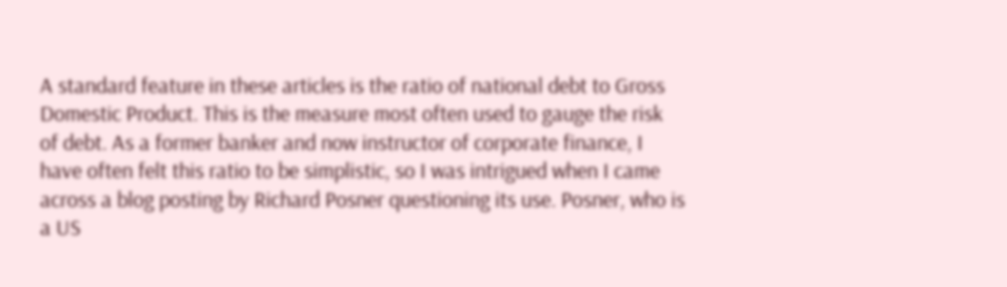A standard feature in these articles is the ratio of national debt to Gross Domestic Product. This is the measure most often used to gauge the risk of debt. As a former banker and now instructor of corporate finance, I have often felt this ratio to be simplistic, so I was intrigued when I came across a blog posting by Richard Posner questioning its use. Posner, who is a US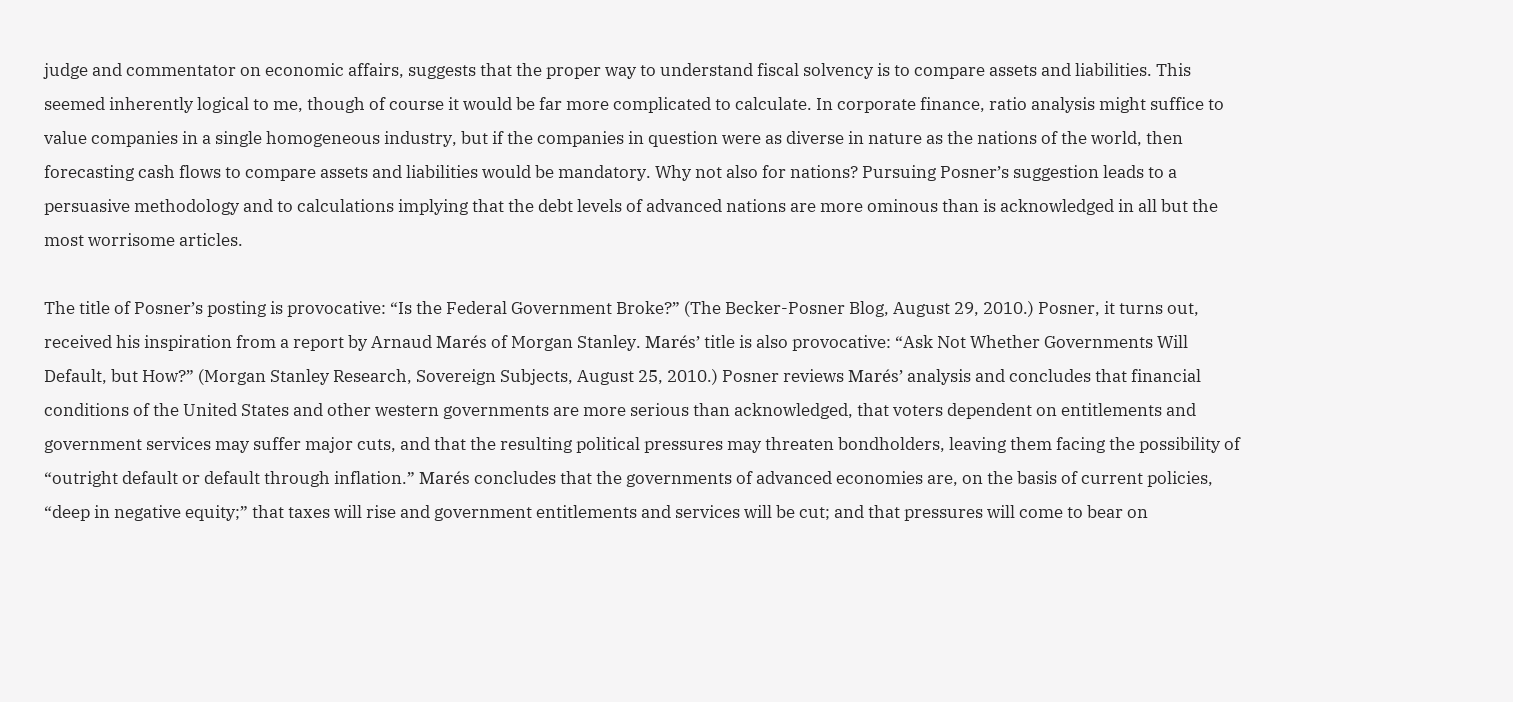judge and commentator on economic affairs, suggests that the proper way to understand fiscal solvency is to compare assets and liabilities. This seemed inherently logical to me, though of course it would be far more complicated to calculate. In corporate finance, ratio analysis might suffice to value companies in a single homogeneous industry, but if the companies in question were as diverse in nature as the nations of the world, then forecasting cash flows to compare assets and liabilities would be mandatory. Why not also for nations? Pursuing Posner’s suggestion leads to a persuasive methodology and to calculations implying that the debt levels of advanced nations are more ominous than is acknowledged in all but the most worrisome articles.

The title of Posner’s posting is provocative: “Is the Federal Government Broke?” (The Becker-Posner Blog, August 29, 2010.) Posner, it turns out, received his inspiration from a report by Arnaud Marés of Morgan Stanley. Marés’ title is also provocative: “Ask Not Whether Governments Will Default, but How?” (Morgan Stanley Research, Sovereign Subjects, August 25, 2010.) Posner reviews Marés’ analysis and concludes that financial conditions of the United States and other western governments are more serious than acknowledged, that voters dependent on entitlements and government services may suffer major cuts, and that the resulting political pressures may threaten bondholders, leaving them facing the possibility of “outright default or default through inflation.” Marés concludes that the governments of advanced economies are, on the basis of current policies, “deep in negative equity;” that taxes will rise and government entitlements and services will be cut; and that pressures will come to bear on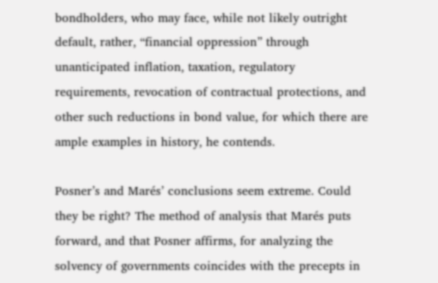bondholders, who may face, while not likely outright default, rather, “financial oppression” through unanticipated inflation, taxation, regulatory requirements, revocation of contractual protections, and other such reductions in bond value, for which there are ample examples in history, he contends.

Posner’s and Marés’ conclusions seem extreme. Could they be right? The method of analysis that Marés puts forward, and that Posner affirms, for analyzing the solvency of governments coincides with the precepts in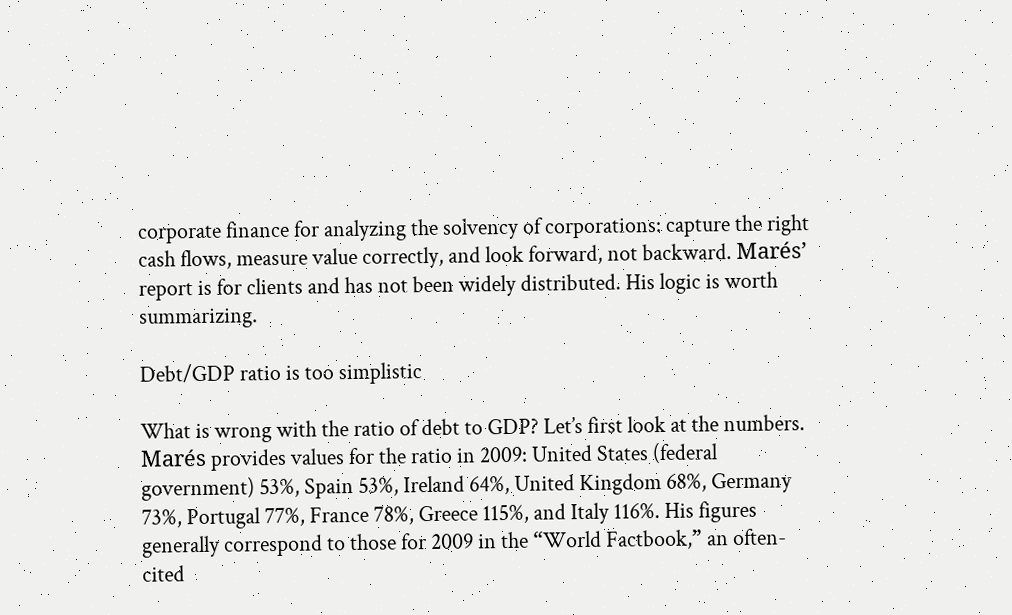corporate finance for analyzing the solvency of corporations: capture the right cash flows, measure value correctly, and look forward, not backward. Marés’ report is for clients and has not been widely distributed. His logic is worth summarizing.

Debt/GDP ratio is too simplistic

What is wrong with the ratio of debt to GDP? Let’s first look at the numbers. Marés provides values for the ratio in 2009: United States (federal government) 53%, Spain 53%, Ireland 64%, United Kingdom 68%, Germany 73%, Portugal 77%, France 78%, Greece 115%, and Italy 116%. His figures generally correspond to those for 2009 in the “World Factbook,” an often-cited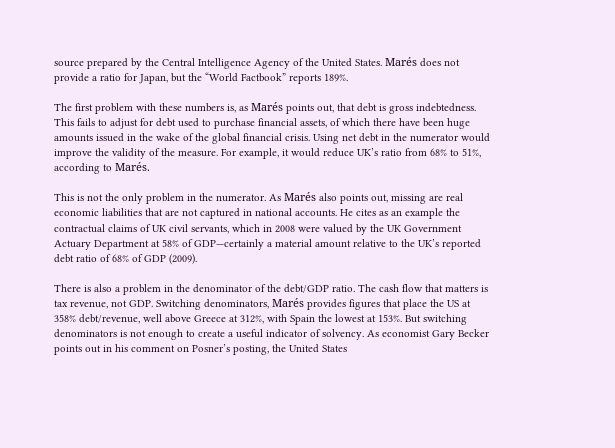source prepared by the Central Intelligence Agency of the United States. Marés does not provide a ratio for Japan, but the “World Factbook” reports 189%.

The first problem with these numbers is, as Marés points out, that debt is gross indebtedness. This fails to adjust for debt used to purchase financial assets, of which there have been huge amounts issued in the wake of the global financial crisis. Using net debt in the numerator would improve the validity of the measure. For example, it would reduce UK’s ratio from 68% to 51%, according to Marés.

This is not the only problem in the numerator. As Marés also points out, missing are real economic liabilities that are not captured in national accounts. He cites as an example the contractual claims of UK civil servants, which in 2008 were valued by the UK Government Actuary Department at 58% of GDP—certainly a material amount relative to the UK’s reported debt ratio of 68% of GDP (2009).

There is also a problem in the denominator of the debt/GDP ratio. The cash flow that matters is tax revenue, not GDP. Switching denominators, Marés provides figures that place the US at 358% debt/revenue, well above Greece at 312%, with Spain the lowest at 153%. But switching denominators is not enough to create a useful indicator of solvency. As economist Gary Becker points out in his comment on Posner’s posting, the United States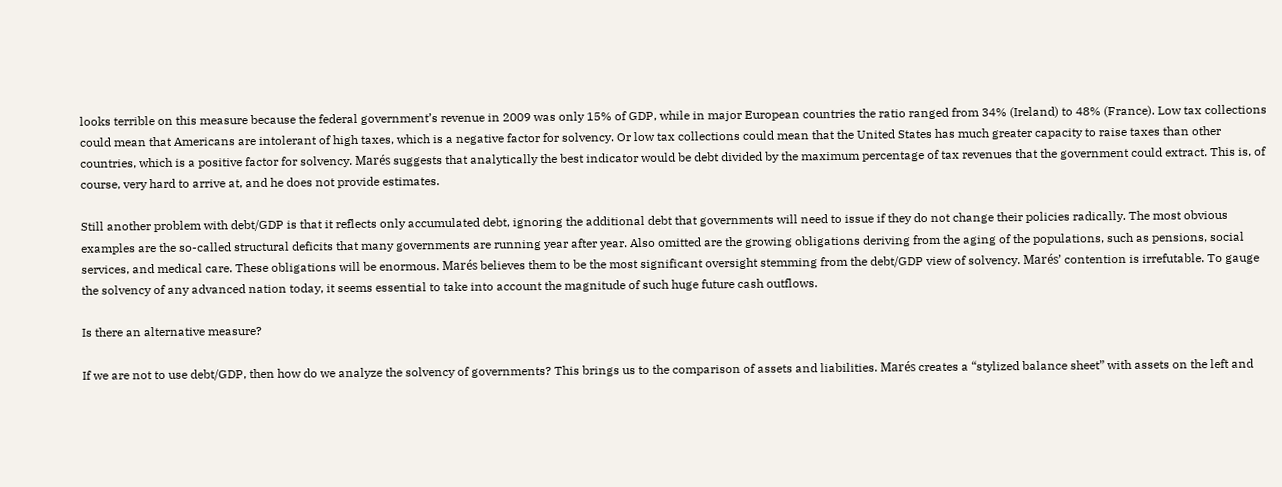looks terrible on this measure because the federal government’s revenue in 2009 was only 15% of GDP, while in major European countries the ratio ranged from 34% (Ireland) to 48% (France). Low tax collections could mean that Americans are intolerant of high taxes, which is a negative factor for solvency. Or low tax collections could mean that the United States has much greater capacity to raise taxes than other countries, which is a positive factor for solvency. Marés suggests that analytically the best indicator would be debt divided by the maximum percentage of tax revenues that the government could extract. This is, of course, very hard to arrive at, and he does not provide estimates.

Still another problem with debt/GDP is that it reflects only accumulated debt, ignoring the additional debt that governments will need to issue if they do not change their policies radically. The most obvious examples are the so-called structural deficits that many governments are running year after year. Also omitted are the growing obligations deriving from the aging of the populations, such as pensions, social services, and medical care. These obligations will be enormous. Marés believes them to be the most significant oversight stemming from the debt/GDP view of solvency. Marés’ contention is irrefutable. To gauge the solvency of any advanced nation today, it seems essential to take into account the magnitude of such huge future cash outflows.

Is there an alternative measure?

If we are not to use debt/GDP, then how do we analyze the solvency of governments? This brings us to the comparison of assets and liabilities. Marés creates a “stylized balance sheet” with assets on the left and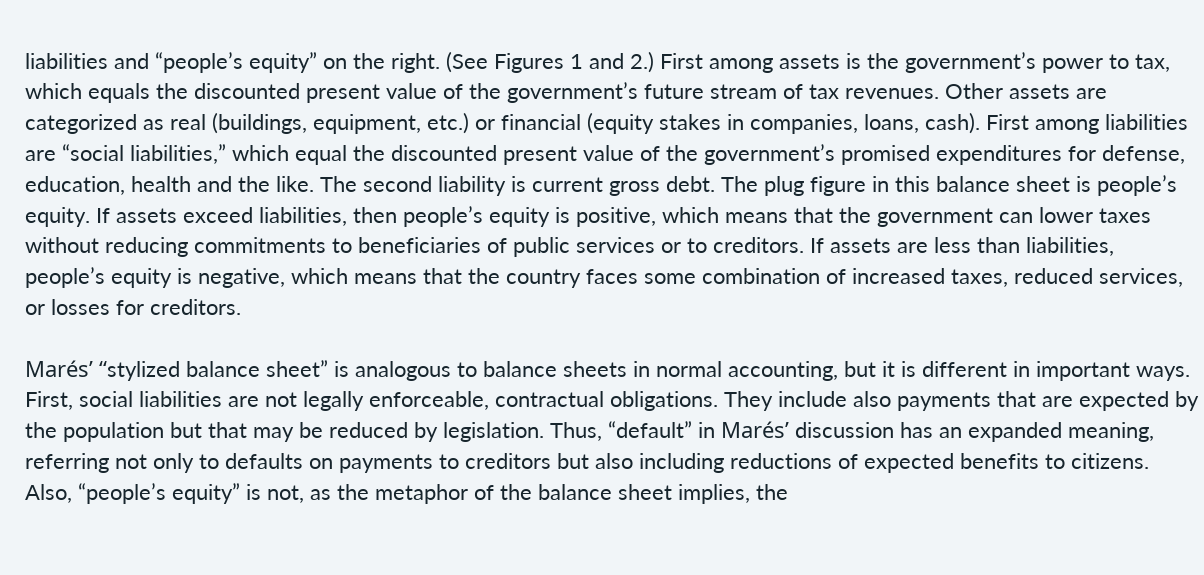liabilities and “people’s equity” on the right. (See Figures 1 and 2.) First among assets is the government’s power to tax, which equals the discounted present value of the government’s future stream of tax revenues. Other assets are categorized as real (buildings, equipment, etc.) or financial (equity stakes in companies, loans, cash). First among liabilities are “social liabilities,” which equal the discounted present value of the government’s promised expenditures for defense, education, health and the like. The second liability is current gross debt. The plug figure in this balance sheet is people’s equity. If assets exceed liabilities, then people’s equity is positive, which means that the government can lower taxes without reducing commitments to beneficiaries of public services or to creditors. If assets are less than liabilities, people’s equity is negative, which means that the country faces some combination of increased taxes, reduced services, or losses for creditors.

Marés’ “stylized balance sheet” is analogous to balance sheets in normal accounting, but it is different in important ways. First, social liabilities are not legally enforceable, contractual obligations. They include also payments that are expected by the population but that may be reduced by legislation. Thus, “default” in Marés’ discussion has an expanded meaning, referring not only to defaults on payments to creditors but also including reductions of expected benefits to citizens. Also, “people’s equity” is not, as the metaphor of the balance sheet implies, the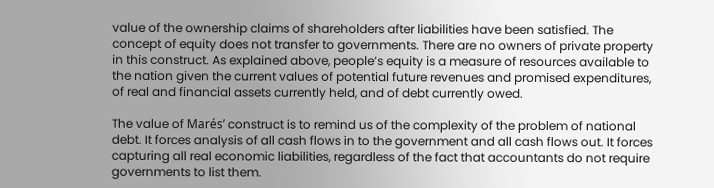value of the ownership claims of shareholders after liabilities have been satisfied. The concept of equity does not transfer to governments. There are no owners of private property in this construct. As explained above, people’s equity is a measure of resources available to the nation given the current values of potential future revenues and promised expenditures, of real and financial assets currently held, and of debt currently owed.

The value of Marés’ construct is to remind us of the complexity of the problem of national debt. It forces analysis of all cash flows in to the government and all cash flows out. It forces capturing all real economic liabilities, regardless of the fact that accountants do not require governments to list them.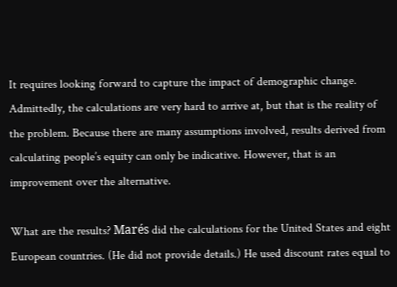It requires looking forward to capture the impact of demographic change. Admittedly, the calculations are very hard to arrive at, but that is the reality of the problem. Because there are many assumptions involved, results derived from calculating people’s equity can only be indicative. However, that is an improvement over the alternative.

What are the results? Marés did the calculations for the United States and eight European countries. (He did not provide details.) He used discount rates equal to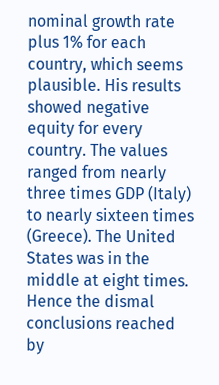nominal growth rate plus 1% for each country, which seems plausible. His results showed negative equity for every country. The values ranged from nearly three times GDP (Italy) to nearly sixteen times (Greece). The United States was in the middle at eight times. Hence the dismal conclusions reached by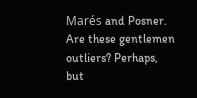Marés and Posner. Are these gentlemen outliers? Perhaps, but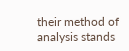their method of analysis stands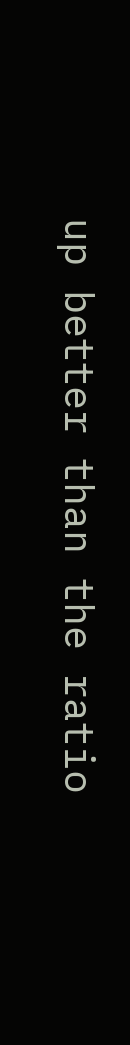up better than the ratio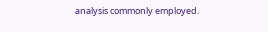analysis commonly employed.